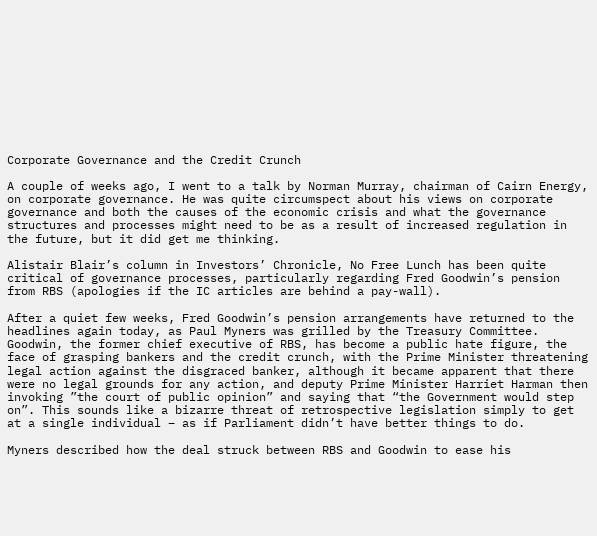Corporate Governance and the Credit Crunch

A couple of weeks ago, I went to a talk by Norman Murray, chairman of Cairn Energy, on corporate governance. He was quite circumspect about his views on corporate governance and both the causes of the economic crisis and what the governance structures and processes might need to be as a result of increased regulation in the future, but it did get me thinking.

Alistair Blair’s column in Investors’ Chronicle, No Free Lunch has been quite critical of governance processes, particularly regarding Fred Goodwin’s pension from RBS (apologies if the IC articles are behind a pay-wall).

After a quiet few weeks, Fred Goodwin’s pension arrangements have returned to the headlines again today, as Paul Myners was grilled by the Treasury Committee. Goodwin, the former chief executive of RBS, has become a public hate figure, the face of grasping bankers and the credit crunch, with the Prime Minister threatening legal action against the disgraced banker, although it became apparent that there were no legal grounds for any action, and deputy Prime Minister Harriet Harman then invoking ”the court of public opinion” and saying that “the Government would step on”. This sounds like a bizarre threat of retrospective legislation simply to get at a single individual – as if Parliament didn’t have better things to do.

Myners described how the deal struck between RBS and Goodwin to ease his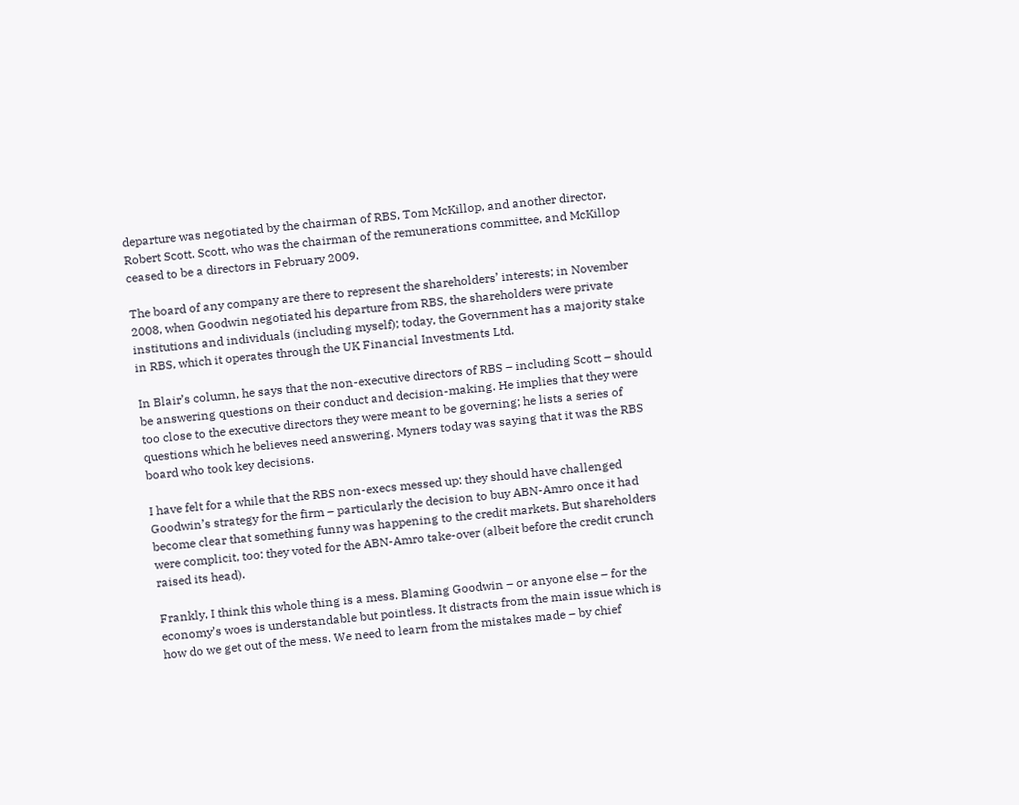departure was negotiated by the chairman of RBS, Tom McKillop, and another director, Robert Scott. Scott, who was the chairman of the remunerations committee, and McKillop ceased to be a directors in February 2009.

The board of any company are there to represent the shareholders’ interests; in November 2008, when Goodwin negotiated his departure from RBS, the shareholders were private institutions and individuals (including myself); today, the Government has a majority stake in RBS, which it operates through the UK Financial Investments Ltd.

In Blair’s column, he says that the non-executive directors of RBS – including Scott – should be answering questions on their conduct and decision-making. He implies that they were too close to the executive directors they were meant to be governing; he lists a series of questions which he believes need answering. Myners today was saying that it was the RBS board who took key decisions.

I have felt for a while that the RBS non-execs messed up: they should have challenged Goodwin’s strategy for the firm – particularly the decision to buy ABN-Amro once it had become clear that something funny was happening to the credit markets. But shareholders were complicit, too: they voted for the ABN-Amro take-over (albeit before the credit crunch raised its head).

Frankly, I think this whole thing is a mess. Blaming Goodwin – or anyone else – for the economy’s woes is understandable but pointless. It distracts from the main issue which is how do we get out of the mess. We need to learn from the mistakes made – by chief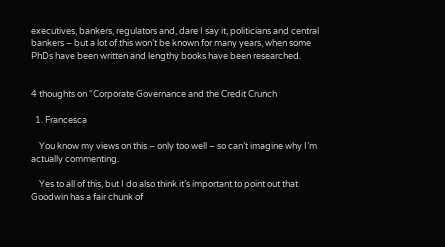executives, bankers, regulators and, dare I say it, politicians and central bankers – but a lot of this won’t be known for many years, when some PhDs have been written and lengthy books have been researched.


4 thoughts on “Corporate Governance and the Credit Crunch

  1. Francesca

    You know my views on this – only too well – so can’t imagine why I’m actually commenting.

    Yes to all of this, but I do also think it’s important to point out that Goodwin has a fair chunk of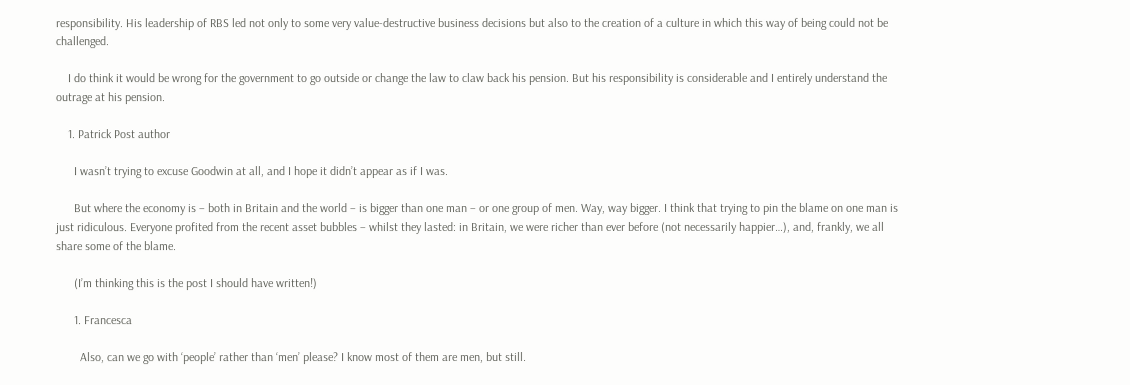responsibility. His leadership of RBS led not only to some very value-destructive business decisions but also to the creation of a culture in which this way of being could not be challenged.

    I do think it would be wrong for the government to go outside or change the law to claw back his pension. But his responsibility is considerable and I entirely understand the outrage at his pension.

    1. Patrick Post author

      I wasn’t trying to excuse Goodwin at all, and I hope it didn’t appear as if I was.

      But where the economy is – both in Britain and the world – is bigger than one man – or one group of men. Way, way bigger. I think that trying to pin the blame on one man is just ridiculous. Everyone profited from the recent asset bubbles – whilst they lasted: in Britain, we were richer than ever before (not necessarily happier…), and, frankly, we all share some of the blame.

      (I’m thinking this is the post I should have written!)

      1. Francesca

        Also, can we go with ‘people’ rather than ‘men’ please? I know most of them are men, but still.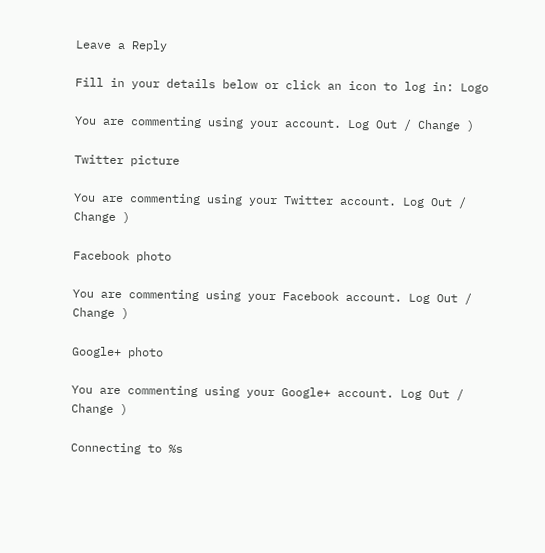Leave a Reply

Fill in your details below or click an icon to log in: Logo

You are commenting using your account. Log Out / Change )

Twitter picture

You are commenting using your Twitter account. Log Out / Change )

Facebook photo

You are commenting using your Facebook account. Log Out / Change )

Google+ photo

You are commenting using your Google+ account. Log Out / Change )

Connecting to %s